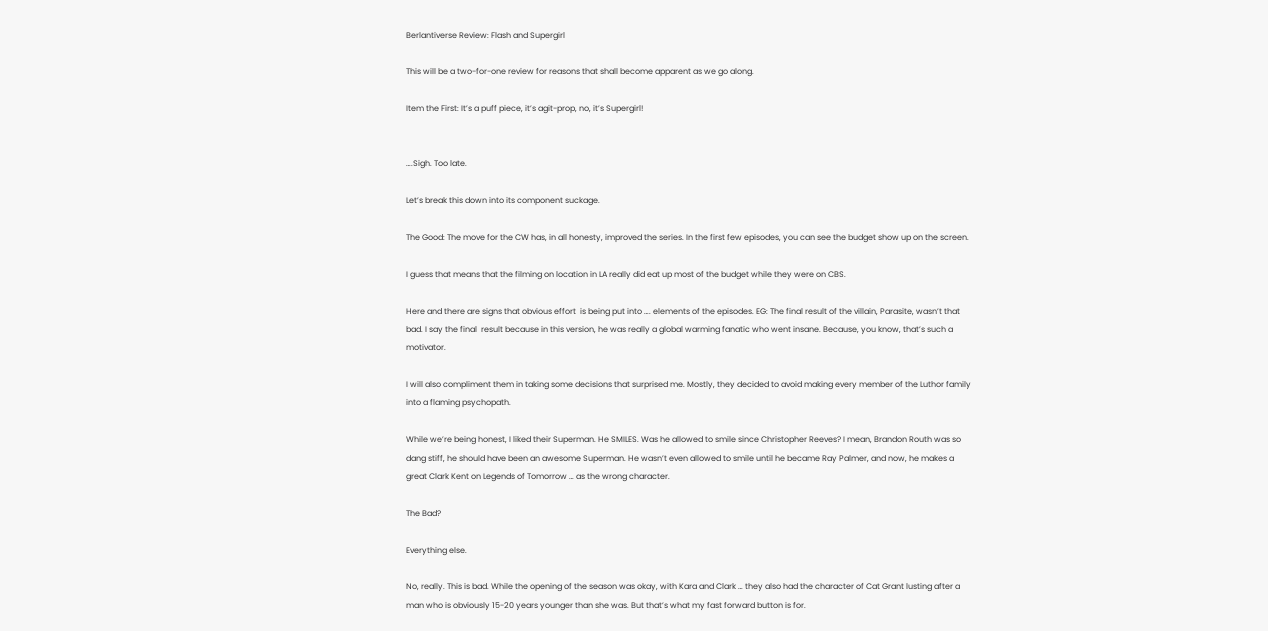Berlantiverse Review: Flash and Supergirl

This will be a two-for-one review for reasons that shall become apparent as we go along.

Item the First: It’s a puff piece, it’s agit-prop, no, it’s Supergirl!


….Sigh. Too late.

Let’s break this down into its component suckage.

The Good: The move for the CW has, in all honesty, improved the series. In the first few episodes, you can see the budget show up on the screen.

I guess that means that the filming on location in LA really did eat up most of the budget while they were on CBS.

Here and there are signs that obvious effort  is being put into …. elements of the episodes. EG: The final result of the villain, Parasite, wasn’t that bad. I say the final  result because in this version, he was really a global warming fanatic who went insane. Because, you know, that’s such a motivator.

I will also compliment them in taking some decisions that surprised me. Mostly, they decided to avoid making every member of the Luthor family into a flaming psychopath.

While we’re being honest, I liked their Superman. He SMILES. Was he allowed to smile since Christopher Reeves? I mean, Brandon Routh was so dang stiff, he should have been an awesome Superman. He wasn’t even allowed to smile until he became Ray Palmer, and now, he makes a great Clark Kent on Legends of Tomorrow … as the wrong character.

The Bad?

Everything else.

No, really. This is bad. While the opening of the season was okay, with Kara and Clark … they also had the character of Cat Grant lusting after a man who is obviously 15-20 years younger than she was. But that’s what my fast forward button is for.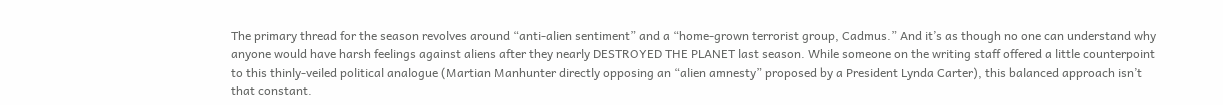The primary thread for the season revolves around “anti-alien sentiment” and a “home-grown terrorist group, Cadmus.” And it’s as though no one can understand why anyone would have harsh feelings against aliens after they nearly DESTROYED THE PLANET last season. While someone on the writing staff offered a little counterpoint to this thinly-veiled political analogue (Martian Manhunter directly opposing an “alien amnesty” proposed by a President Lynda Carter), this balanced approach isn’t that constant.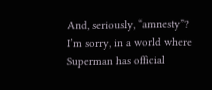And, seriously, “amnesty”? I’m sorry, in a world where Superman has official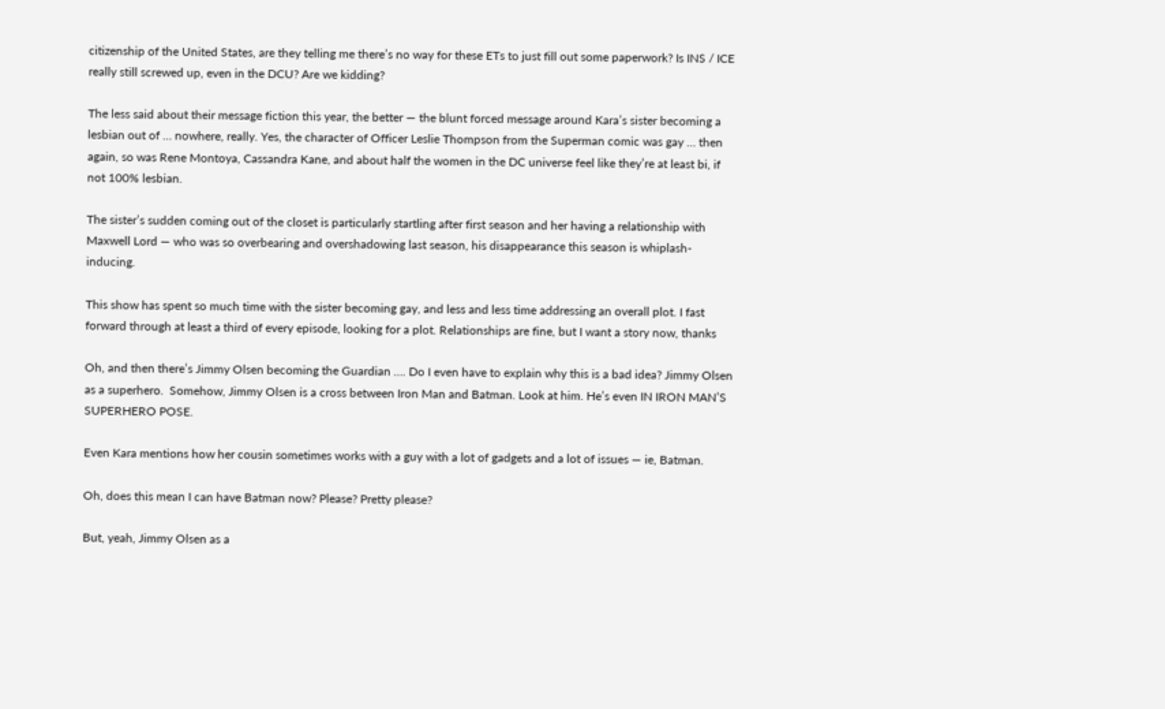citizenship of the United States, are they telling me there’s no way for these ETs to just fill out some paperwork? Is INS / ICE really still screwed up, even in the DCU? Are we kidding?

The less said about their message fiction this year, the better — the blunt forced message around Kara’s sister becoming a lesbian out of … nowhere, really. Yes, the character of Officer Leslie Thompson from the Superman comic was gay … then again, so was Rene Montoya, Cassandra Kane, and about half the women in the DC universe feel like they’re at least bi, if not 100% lesbian.

The sister’s sudden coming out of the closet is particularly startling after first season and her having a relationship with Maxwell Lord — who was so overbearing and overshadowing last season, his disappearance this season is whiplash-inducing.

This show has spent so much time with the sister becoming gay, and less and less time addressing an overall plot. I fast forward through at least a third of every episode, looking for a plot. Relationships are fine, but I want a story now, thanks

Oh, and then there’s Jimmy Olsen becoming the Guardian …. Do I even have to explain why this is a bad idea? Jimmy Olsen as a superhero.  Somehow, Jimmy Olsen is a cross between Iron Man and Batman. Look at him. He’s even IN IRON MAN’S SUPERHERO POSE.

Even Kara mentions how her cousin sometimes works with a guy with a lot of gadgets and a lot of issues — ie, Batman.

Oh, does this mean I can have Batman now? Please? Pretty please?

But, yeah, Jimmy Olsen as a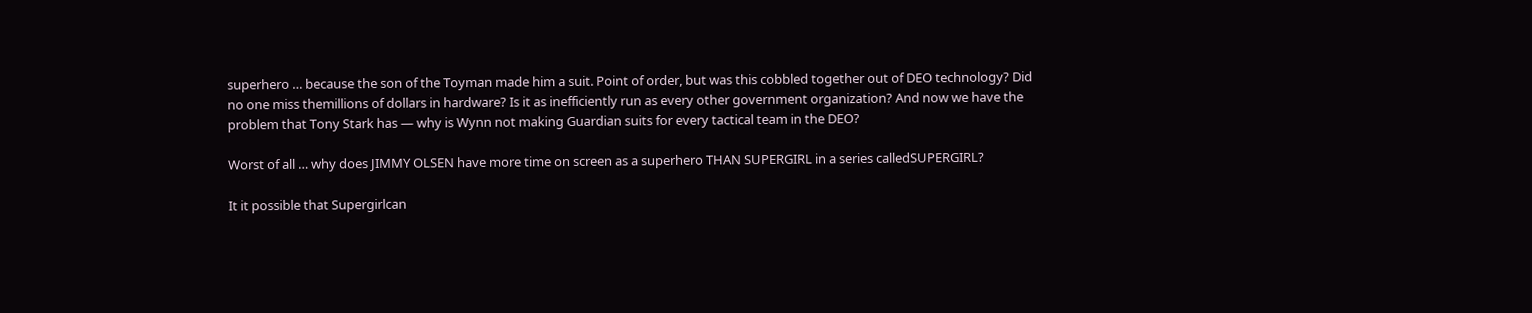superhero … because the son of the Toyman made him a suit. Point of order, but was this cobbled together out of DEO technology? Did no one miss themillions of dollars in hardware? Is it as inefficiently run as every other government organization? And now we have the problem that Tony Stark has — why is Wynn not making Guardian suits for every tactical team in the DEO?

Worst of all … why does JIMMY OLSEN have more time on screen as a superhero THAN SUPERGIRL in a series calledSUPERGIRL?

It it possible that Supergirlcan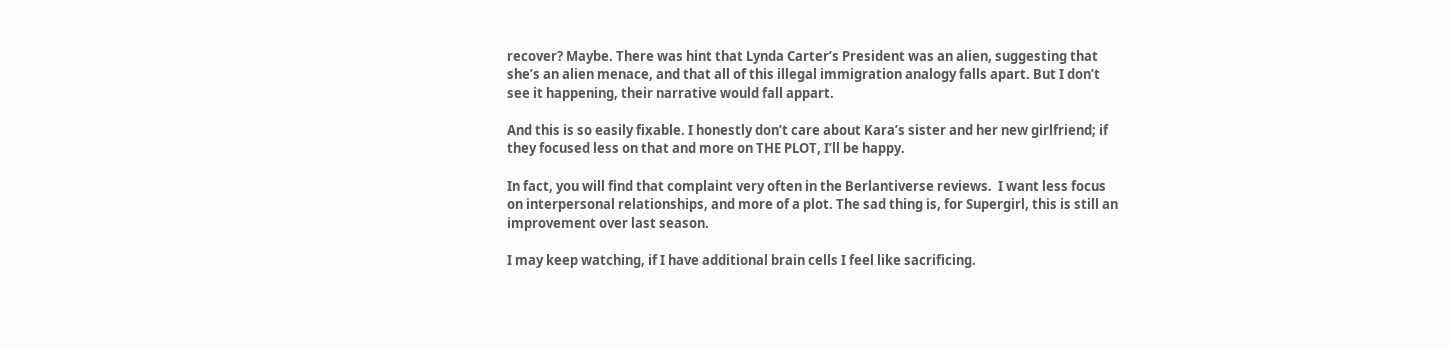recover? Maybe. There was hint that Lynda Carter’s President was an alien, suggesting that she’s an alien menace, and that all of this illegal immigration analogy falls apart. But I don’t see it happening, their narrative would fall appart.

And this is so easily fixable. I honestly don’t care about Kara’s sister and her new girlfriend; if they focused less on that and more on THE PLOT, I’ll be happy.

In fact, you will find that complaint very often in the Berlantiverse reviews.  I want less focus on interpersonal relationships, and more of a plot. The sad thing is, for Supergirl, this is still an improvement over last season.

I may keep watching, if I have additional brain cells I feel like sacrificing.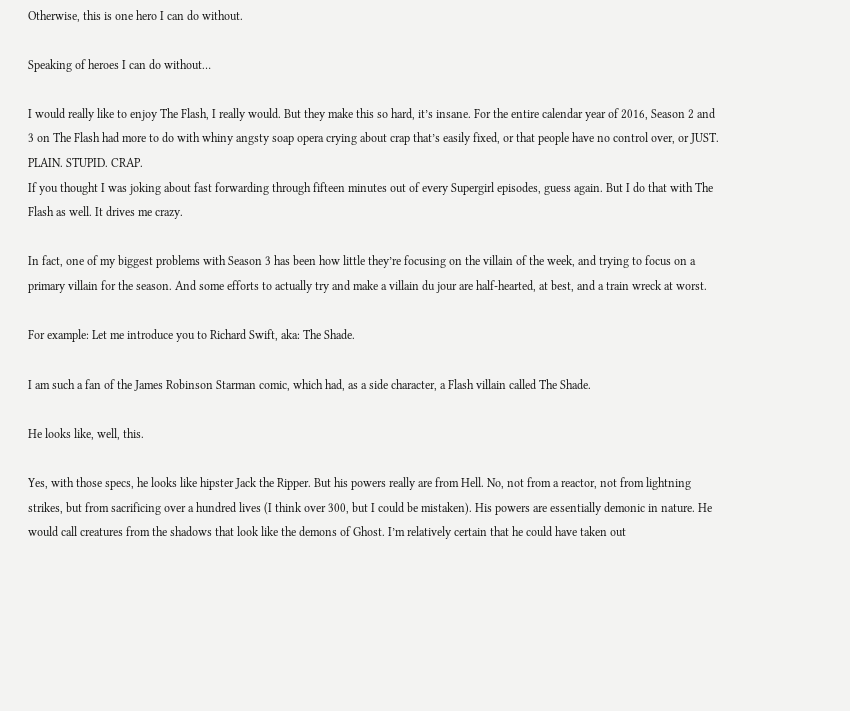Otherwise, this is one hero I can do without.

Speaking of heroes I can do without…

I would really like to enjoy The Flash, I really would. But they make this so hard, it’s insane. For the entire calendar year of 2016, Season 2 and 3 on The Flash had more to do with whiny angsty soap opera crying about crap that’s easily fixed, or that people have no control over, or JUST. PLAIN. STUPID. CRAP.
If you thought I was joking about fast forwarding through fifteen minutes out of every Supergirl episodes, guess again. But I do that with The Flash as well. It drives me crazy.

In fact, one of my biggest problems with Season 3 has been how little they’re focusing on the villain of the week, and trying to focus on a primary villain for the season. And some efforts to actually try and make a villain du jour are half-hearted, at best, and a train wreck at worst.

For example: Let me introduce you to Richard Swift, aka: The Shade.

I am such a fan of the James Robinson Starman comic, which had, as a side character, a Flash villain called The Shade.

He looks like, well, this.

Yes, with those specs, he looks like hipster Jack the Ripper. But his powers really are from Hell. No, not from a reactor, not from lightning strikes, but from sacrificing over a hundred lives (I think over 300, but I could be mistaken). His powers are essentially demonic in nature. He would call creatures from the shadows that look like the demons of Ghost. I’m relatively certain that he could have taken out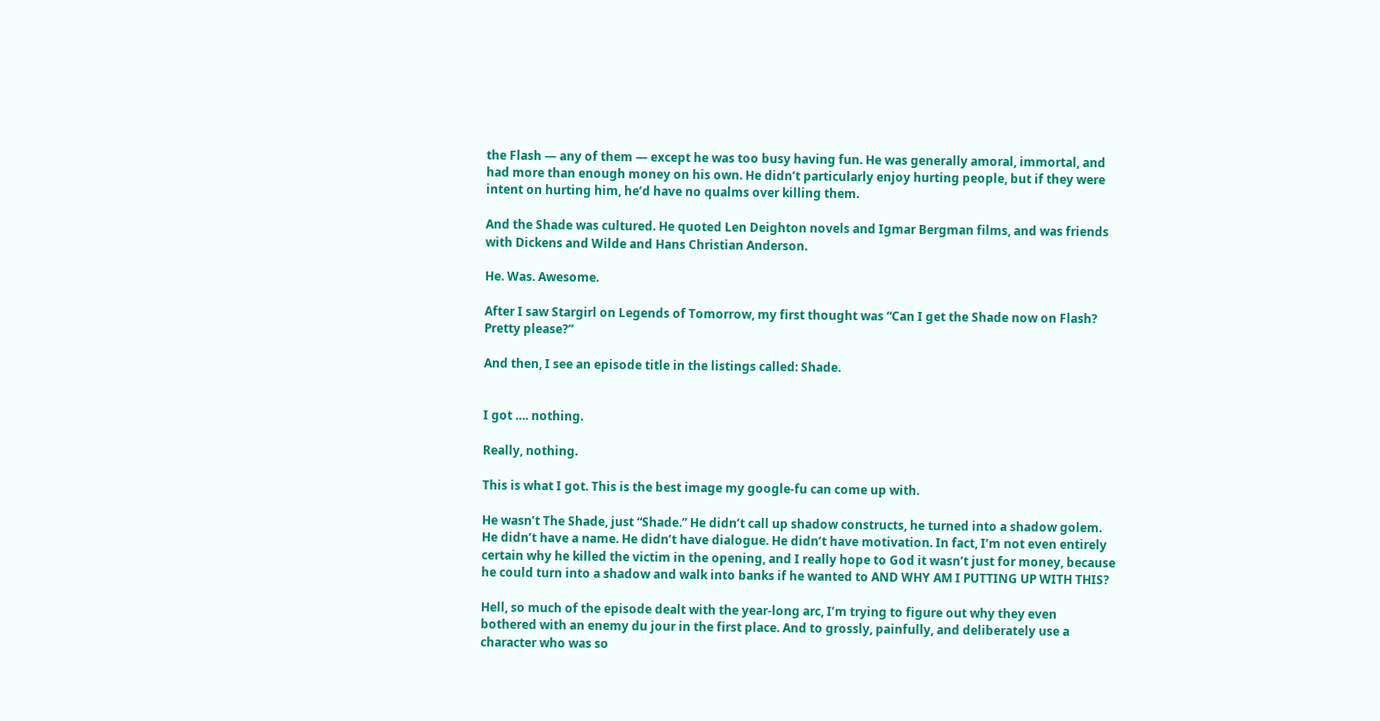the Flash — any of them — except he was too busy having fun. He was generally amoral, immortal, and had more than enough money on his own. He didn’t particularly enjoy hurting people, but if they were intent on hurting him, he’d have no qualms over killing them.

And the Shade was cultured. He quoted Len Deighton novels and Igmar Bergman films, and was friends with Dickens and Wilde and Hans Christian Anderson.

He. Was. Awesome.

After I saw Stargirl on Legends of Tomorrow, my first thought was “Can I get the Shade now on Flash? Pretty please?”

And then, I see an episode title in the listings called: Shade.


I got …. nothing.

Really, nothing.

This is what I got. This is the best image my google-fu can come up with.

He wasn’t The Shade, just “Shade.” He didn’t call up shadow constructs, he turned into a shadow golem. He didn’t have a name. He didn’t have dialogue. He didn’t have motivation. In fact, I’m not even entirely certain why he killed the victim in the opening, and I really hope to God it wasn’t just for money, because he could turn into a shadow and walk into banks if he wanted to AND WHY AM I PUTTING UP WITH THIS?

Hell, so much of the episode dealt with the year-long arc, I’m trying to figure out why they even bothered with an enemy du jour in the first place. And to grossly, painfully, and deliberately use a character who was so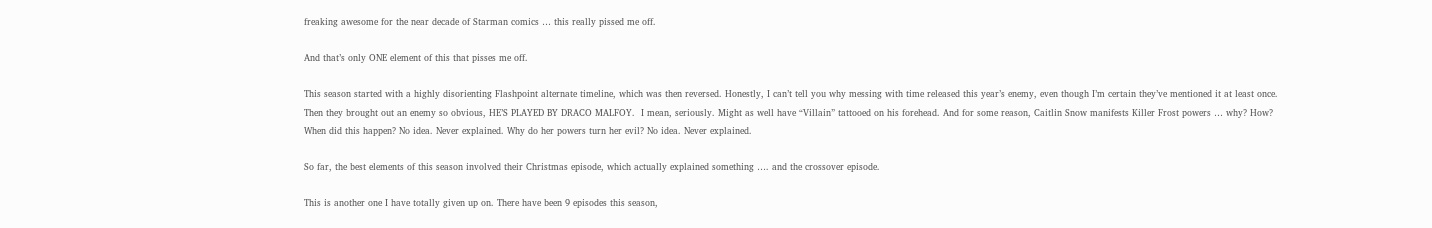freaking awesome for the near decade of Starman comics … this really pissed me off.

And that’s only ONE element of this that pisses me off.

This season started with a highly disorienting Flashpoint alternate timeline, which was then reversed. Honestly, I can’t tell you why messing with time released this year’s enemy, even though I’m certain they’ve mentioned it at least once. Then they brought out an enemy so obvious, HE’S PLAYED BY DRACO MALFOY.  I mean, seriously. Might as well have “Villain” tattooed on his forehead. And for some reason, Caitlin Snow manifests Killer Frost powers … why? How? When did this happen? No idea. Never explained. Why do her powers turn her evil? No idea. Never explained.

So far, the best elements of this season involved their Christmas episode, which actually explained something …. and the crossover episode.

This is another one I have totally given up on. There have been 9 episodes this season,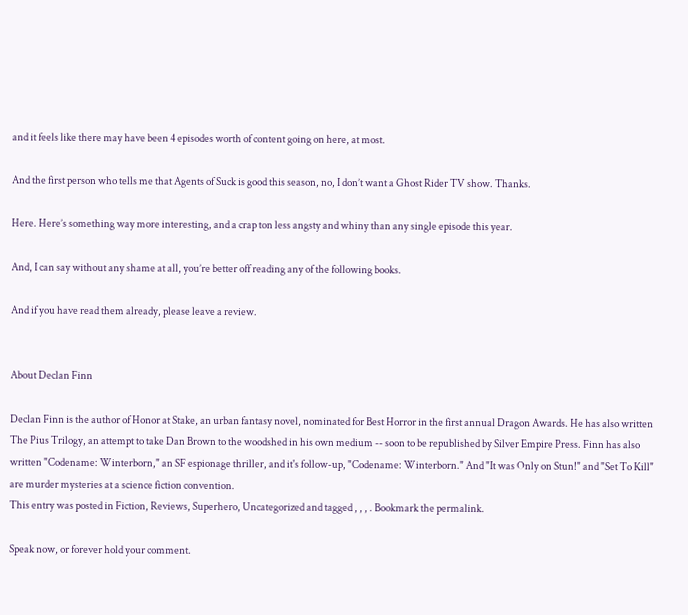and it feels like there may have been 4 episodes worth of content going on here, at most.

And the first person who tells me that Agents of Suck is good this season, no, I don’t want a Ghost Rider TV show. Thanks.

Here. Here’s something way more interesting, and a crap ton less angsty and whiny than any single episode this year.

And, I can say without any shame at all, you’re better off reading any of the following books.

And if you have read them already, please leave a review.


About Declan Finn

Declan Finn is the author of Honor at Stake, an urban fantasy novel, nominated for Best Horror in the first annual Dragon Awards. He has also written The Pius Trilogy, an attempt to take Dan Brown to the woodshed in his own medium -- soon to be republished by Silver Empire Press. Finn has also written "Codename: Winterborn," an SF espionage thriller, and it's follow-up, "Codename: Winterborn." And "It was Only on Stun!" and "Set To Kill" are murder mysteries at a science fiction convention.
This entry was posted in Fiction, Reviews, Superhero, Uncategorized and tagged , , , . Bookmark the permalink.

Speak now, or forever hold your comment.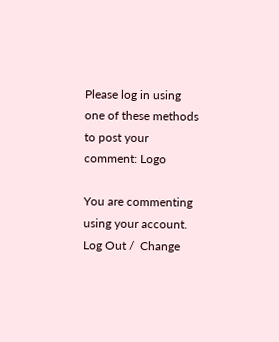Please log in using one of these methods to post your comment: Logo

You are commenting using your account. Log Out /  Change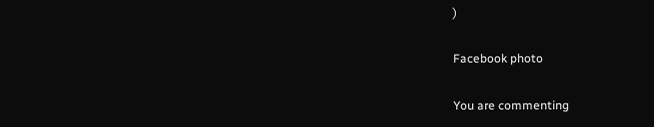)

Facebook photo

You are commenting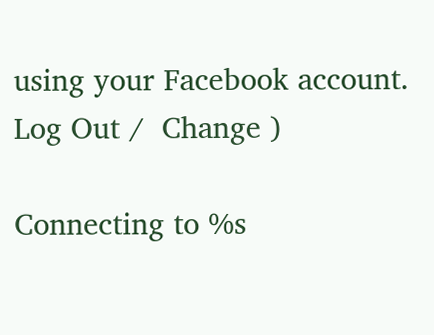using your Facebook account. Log Out /  Change )

Connecting to %s